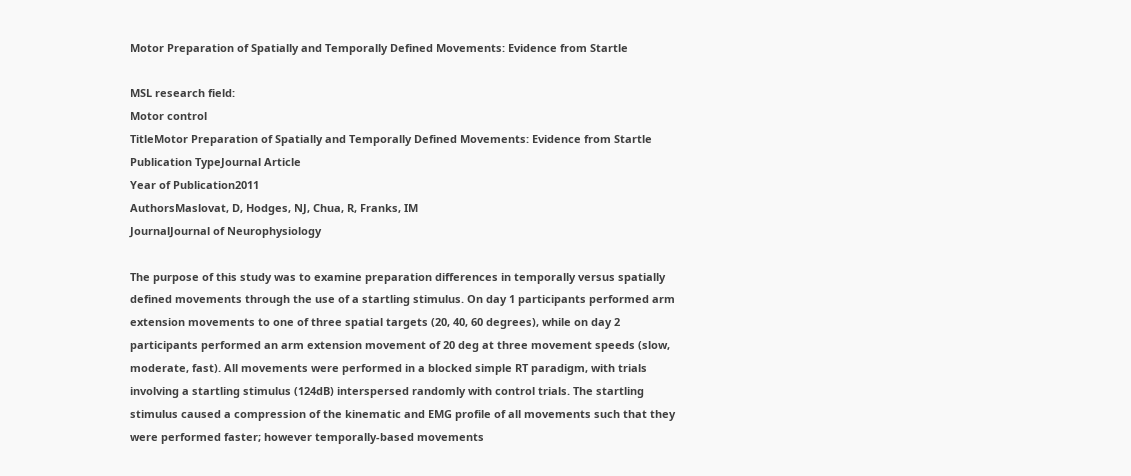Motor Preparation of Spatially and Temporally Defined Movements: Evidence from Startle

MSL research field:
Motor control
TitleMotor Preparation of Spatially and Temporally Defined Movements: Evidence from Startle
Publication TypeJournal Article
Year of Publication2011
AuthorsMaslovat, D, Hodges, NJ, Chua, R, Franks, IM
JournalJournal of Neurophysiology

The purpose of this study was to examine preparation differences in temporally versus spatially defined movements through the use of a startling stimulus. On day 1 participants performed arm extension movements to one of three spatial targets (20, 40, 60 degrees), while on day 2 participants performed an arm extension movement of 20 deg at three movement speeds (slow, moderate, fast). All movements were performed in a blocked simple RT paradigm, with trials involving a startling stimulus (124dB) interspersed randomly with control trials. The startling stimulus caused a compression of the kinematic and EMG profile of all movements such that they were performed faster; however temporally-based movements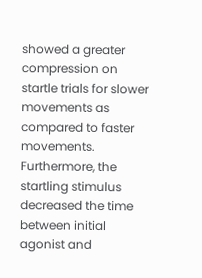showed a greater compression on startle trials for slower movements as compared to faster movements. Furthermore, the startling stimulus decreased the time between initial agonist and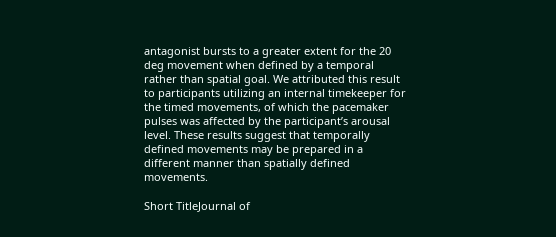antagonist bursts to a greater extent for the 20 deg movement when defined by a temporal rather than spatial goal. We attributed this result to participants utilizing an internal timekeeper for the timed movements, of which the pacemaker pulses was affected by the participant’s arousal level. These results suggest that temporally defined movements may be prepared in a different manner than spatially defined movements.

Short TitleJournal of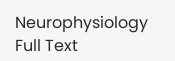Neurophysiology
Full Text